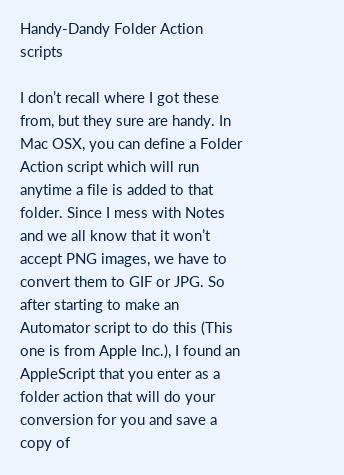Handy-Dandy Folder Action scripts

I don’t recall where I got these from, but they sure are handy. In Mac OSX, you can define a Folder Action script which will run anytime a file is added to that folder. Since I mess with Notes and we all know that it won’t accept PNG images, we have to convert them to GIF or JPG. So after starting to make an Automator script to do this (This one is from Apple Inc.), I found an AppleScript that you enter as a folder action that will do your conversion for you and save a copy of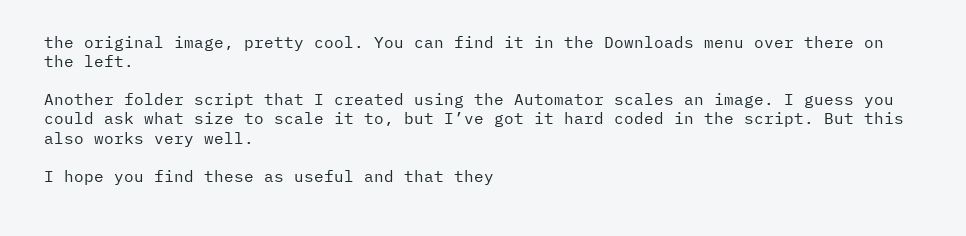the original image, pretty cool. You can find it in the Downloads menu over there on the left.

Another folder script that I created using the Automator scales an image. I guess you could ask what size to scale it to, but I’ve got it hard coded in the script. But this also works very well.

I hope you find these as useful and that they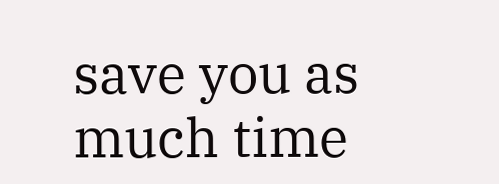save you as much time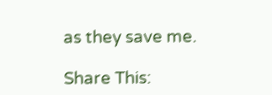as they save me.

Share This: